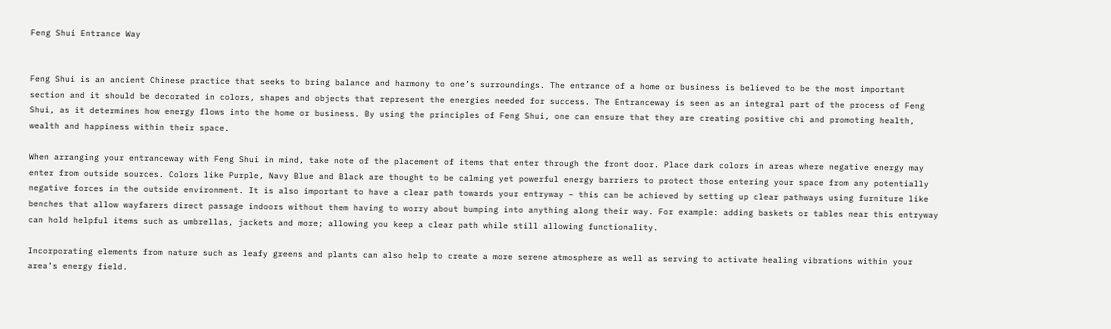Feng Shui Entrance Way


Feng Shui is an ancient Chinese practice that seeks to bring balance and harmony to one’s surroundings. The entrance of a home or business is believed to be the most important section and it should be decorated in colors, shapes and objects that represent the energies needed for success. The Entranceway is seen as an integral part of the process of Feng Shui, as it determines how energy flows into the home or business. By using the principles of Feng Shui, one can ensure that they are creating positive chi and promoting health, wealth and happiness within their space.

When arranging your entranceway with Feng Shui in mind, take note of the placement of items that enter through the front door. Place dark colors in areas where negative energy may enter from outside sources. Colors like Purple, Navy Blue and Black are thought to be calming yet powerful energy barriers to protect those entering your space from any potentially negative forces in the outside environment. It is also important to have a clear path towards your entryway – this can be achieved by setting up clear pathways using furniture like benches that allow wayfarers direct passage indoors without them having to worry about bumping into anything along their way. For example: adding baskets or tables near this entryway can hold helpful items such as umbrellas, jackets and more; allowing you keep a clear path while still allowing functionality.

Incorporating elements from nature such as leafy greens and plants can also help to create a more serene atmosphere as well as serving to activate healing vibrations within your area’s energy field.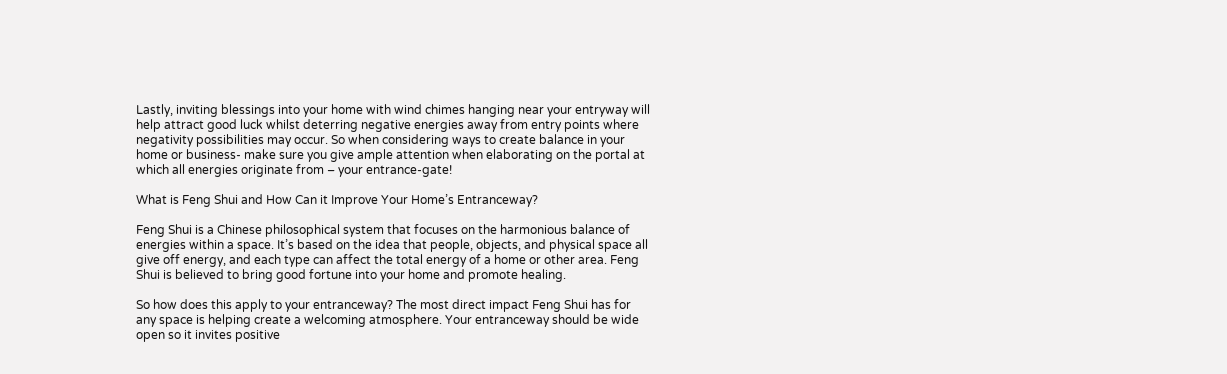Lastly, inviting blessings into your home with wind chimes hanging near your entryway will help attract good luck whilst deterring negative energies away from entry points where negativity possibilities may occur. So when considering ways to create balance in your home or business- make sure you give ample attention when elaborating on the portal at which all energies originate from – your entrance-gate!

What is Feng Shui and How Can it Improve Your Home’s Entranceway?

Feng Shui is a Chinese philosophical system that focuses on the harmonious balance of energies within a space. It’s based on the idea that people, objects, and physical space all give off energy, and each type can affect the total energy of a home or other area. Feng Shui is believed to bring good fortune into your home and promote healing.

So how does this apply to your entranceway? The most direct impact Feng Shui has for any space is helping create a welcoming atmosphere. Your entranceway should be wide open so it invites positive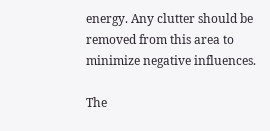energy. Any clutter should be removed from this area to minimize negative influences.

The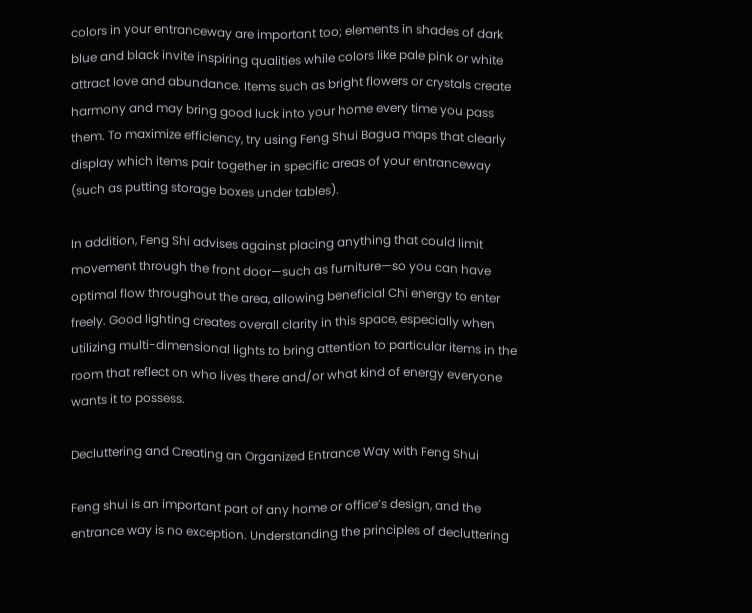colors in your entranceway are important too; elements in shades of dark blue and black invite inspiring qualities while colors like pale pink or white attract love and abundance. Items such as bright flowers or crystals create harmony and may bring good luck into your home every time you pass them. To maximize efficiency, try using Feng Shui Bagua maps that clearly display which items pair together in specific areas of your entranceway (such as putting storage boxes under tables).

In addition, Feng Shi advises against placing anything that could limit movement through the front door—such as furniture—so you can have optimal flow throughout the area, allowing beneficial Chi energy to enter freely. Good lighting creates overall clarity in this space, especially when utilizing multi-dimensional lights to bring attention to particular items in the room that reflect on who lives there and/or what kind of energy everyone wants it to possess.

Decluttering and Creating an Organized Entrance Way with Feng Shui

Feng shui is an important part of any home or office’s design, and the entrance way is no exception. Understanding the principles of decluttering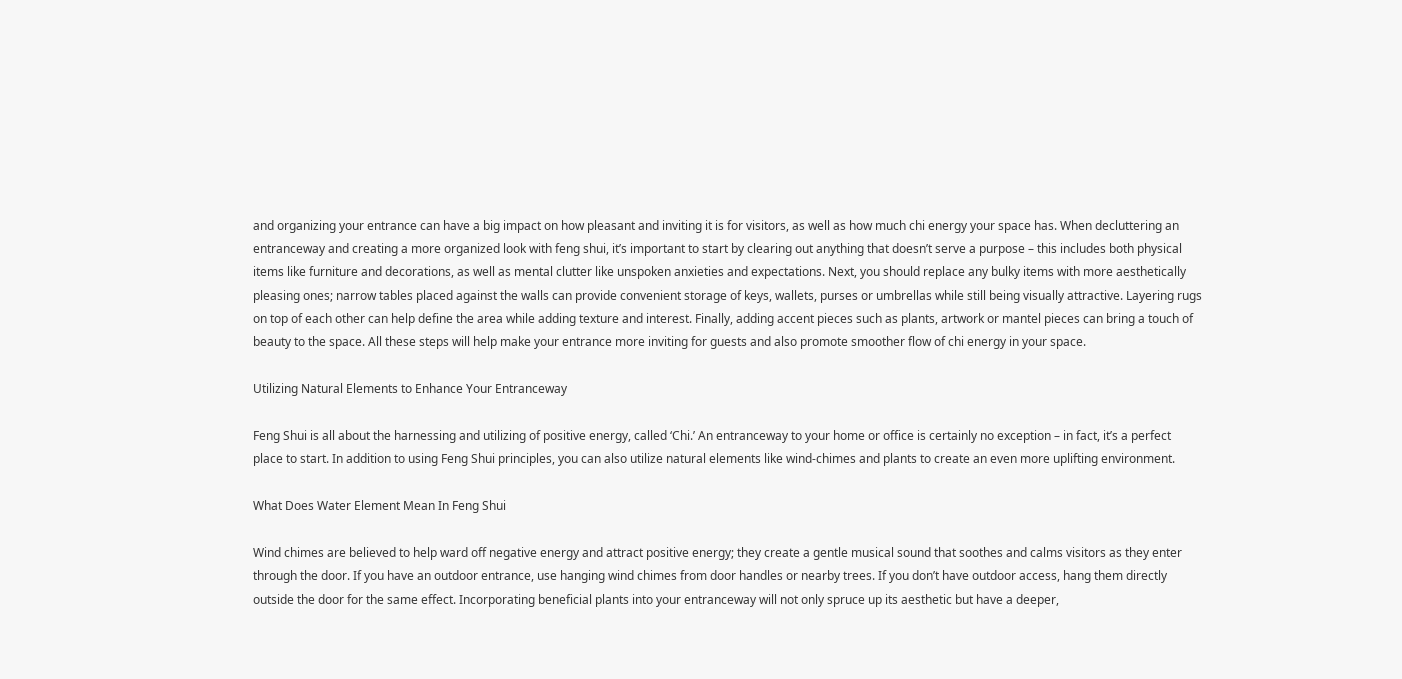and organizing your entrance can have a big impact on how pleasant and inviting it is for visitors, as well as how much chi energy your space has. When decluttering an entranceway and creating a more organized look with feng shui, it’s important to start by clearing out anything that doesn’t serve a purpose – this includes both physical items like furniture and decorations, as well as mental clutter like unspoken anxieties and expectations. Next, you should replace any bulky items with more aesthetically pleasing ones; narrow tables placed against the walls can provide convenient storage of keys, wallets, purses or umbrellas while still being visually attractive. Layering rugs on top of each other can help define the area while adding texture and interest. Finally, adding accent pieces such as plants, artwork or mantel pieces can bring a touch of beauty to the space. All these steps will help make your entrance more inviting for guests and also promote smoother flow of chi energy in your space.

Utilizing Natural Elements to Enhance Your Entranceway

Feng Shui is all about the harnessing and utilizing of positive energy, called ‘Chi.’ An entranceway to your home or office is certainly no exception – in fact, it’s a perfect place to start. In addition to using Feng Shui principles, you can also utilize natural elements like wind-chimes and plants to create an even more uplifting environment.

What Does Water Element Mean In Feng Shui

Wind chimes are believed to help ward off negative energy and attract positive energy; they create a gentle musical sound that soothes and calms visitors as they enter through the door. If you have an outdoor entrance, use hanging wind chimes from door handles or nearby trees. If you don’t have outdoor access, hang them directly outside the door for the same effect. Incorporating beneficial plants into your entranceway will not only spruce up its aesthetic but have a deeper,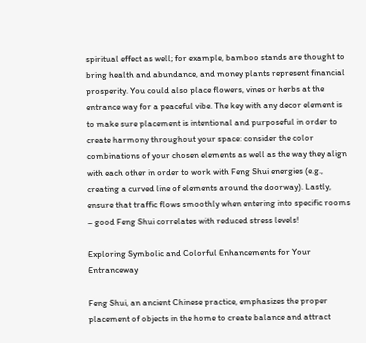spiritual effect as well; for example, bamboo stands are thought to bring health and abundance, and money plants represent financial prosperity. You could also place flowers, vines or herbs at the entrance way for a peaceful vibe. The key with any decor element is to make sure placement is intentional and purposeful in order to create harmony throughout your space: consider the color combinations of your chosen elements as well as the way they align with each other in order to work with Feng Shui energies (e.g., creating a curved line of elements around the doorway). Lastly, ensure that traffic flows smoothly when entering into specific rooms – good Feng Shui correlates with reduced stress levels!

Exploring Symbolic and Colorful Enhancements for Your Entranceway

Feng Shui, an ancient Chinese practice, emphasizes the proper placement of objects in the home to create balance and attract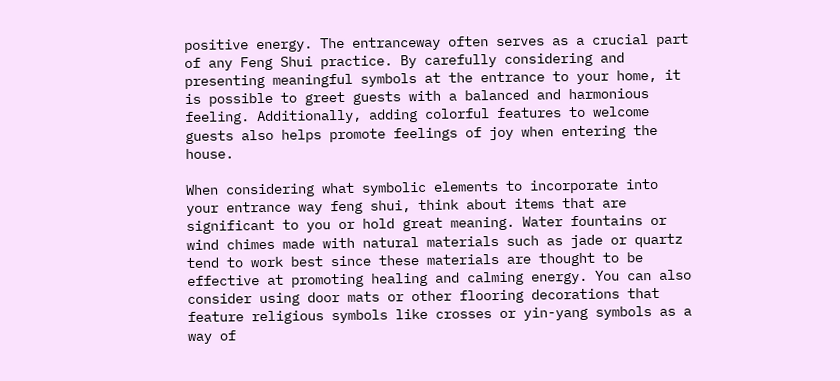positive energy. The entranceway often serves as a crucial part of any Feng Shui practice. By carefully considering and presenting meaningful symbols at the entrance to your home, it is possible to greet guests with a balanced and harmonious feeling. Additionally, adding colorful features to welcome guests also helps promote feelings of joy when entering the house.

When considering what symbolic elements to incorporate into your entrance way feng shui, think about items that are significant to you or hold great meaning. Water fountains or wind chimes made with natural materials such as jade or quartz tend to work best since these materials are thought to be effective at promoting healing and calming energy. You can also consider using door mats or other flooring decorations that feature religious symbols like crosses or yin-yang symbols as a way of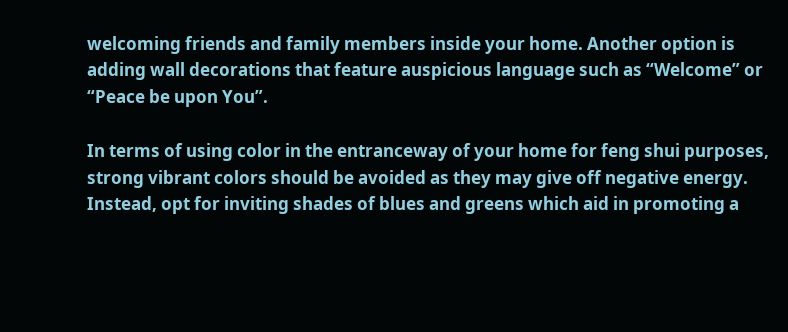welcoming friends and family members inside your home. Another option is adding wall decorations that feature auspicious language such as “Welcome” or “Peace be upon You”.

In terms of using color in the entranceway of your home for feng shui purposes, strong vibrant colors should be avoided as they may give off negative energy. Instead, opt for inviting shades of blues and greens which aid in promoting a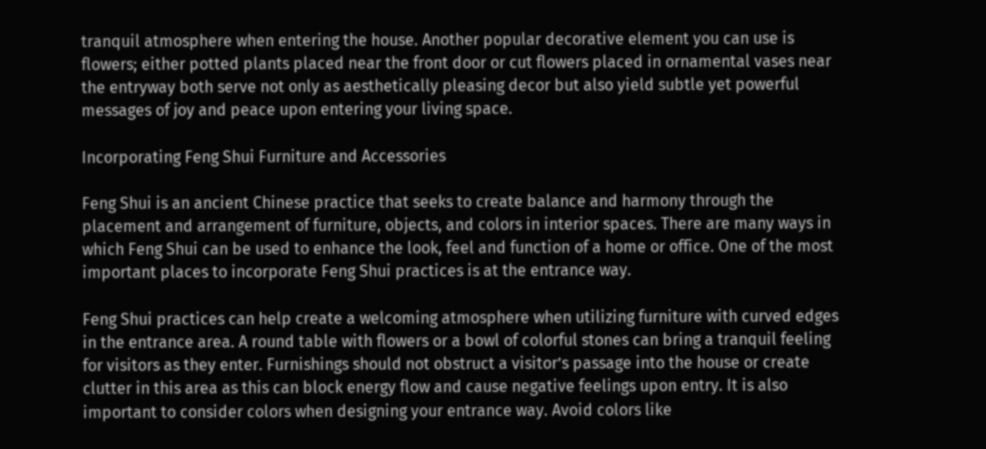tranquil atmosphere when entering the house. Another popular decorative element you can use is flowers; either potted plants placed near the front door or cut flowers placed in ornamental vases near the entryway both serve not only as aesthetically pleasing decor but also yield subtle yet powerful messages of joy and peace upon entering your living space.

Incorporating Feng Shui Furniture and Accessories

Feng Shui is an ancient Chinese practice that seeks to create balance and harmony through the placement and arrangement of furniture, objects, and colors in interior spaces. There are many ways in which Feng Shui can be used to enhance the look, feel and function of a home or office. One of the most important places to incorporate Feng Shui practices is at the entrance way.

Feng Shui practices can help create a welcoming atmosphere when utilizing furniture with curved edges in the entrance area. A round table with flowers or a bowl of colorful stones can bring a tranquil feeling for visitors as they enter. Furnishings should not obstruct a visitor’s passage into the house or create clutter in this area as this can block energy flow and cause negative feelings upon entry. It is also important to consider colors when designing your entrance way. Avoid colors like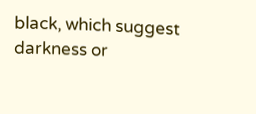black, which suggest darkness or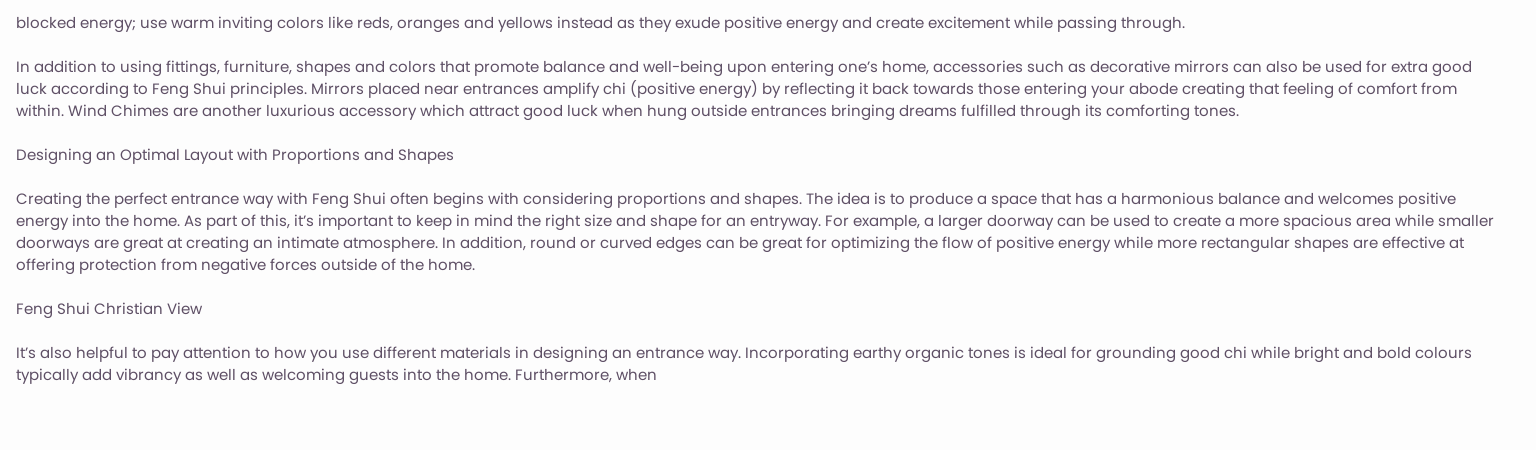blocked energy; use warm inviting colors like reds, oranges and yellows instead as they exude positive energy and create excitement while passing through.

In addition to using fittings, furniture, shapes and colors that promote balance and well-being upon entering one’s home, accessories such as decorative mirrors can also be used for extra good luck according to Feng Shui principles. Mirrors placed near entrances amplify chi (positive energy) by reflecting it back towards those entering your abode creating that feeling of comfort from within. Wind Chimes are another luxurious accessory which attract good luck when hung outside entrances bringing dreams fulfilled through its comforting tones.

Designing an Optimal Layout with Proportions and Shapes

Creating the perfect entrance way with Feng Shui often begins with considering proportions and shapes. The idea is to produce a space that has a harmonious balance and welcomes positive energy into the home. As part of this, it’s important to keep in mind the right size and shape for an entryway. For example, a larger doorway can be used to create a more spacious area while smaller doorways are great at creating an intimate atmosphere. In addition, round or curved edges can be great for optimizing the flow of positive energy while more rectangular shapes are effective at offering protection from negative forces outside of the home.

Feng Shui Christian View

It’s also helpful to pay attention to how you use different materials in designing an entrance way. Incorporating earthy organic tones is ideal for grounding good chi while bright and bold colours typically add vibrancy as well as welcoming guests into the home. Furthermore, when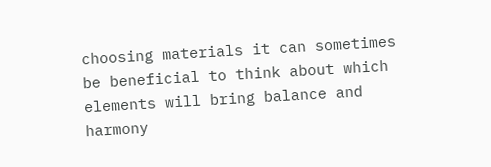choosing materials it can sometimes be beneficial to think about which elements will bring balance and harmony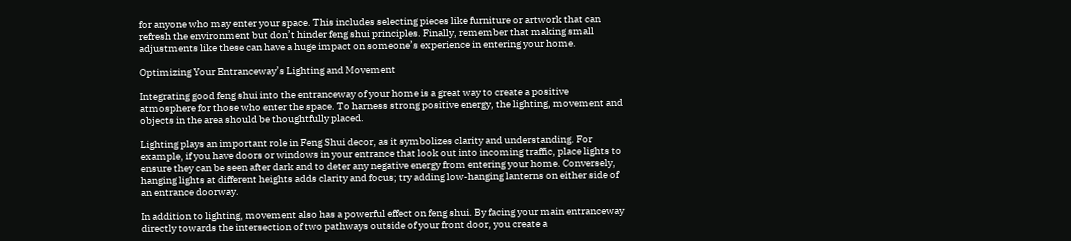for anyone who may enter your space. This includes selecting pieces like furniture or artwork that can refresh the environment but don’t hinder feng shui principles. Finally, remember that making small adjustments like these can have a huge impact on someone’s experience in entering your home.

Optimizing Your Entranceway’s Lighting and Movement

Integrating good feng shui into the entranceway of your home is a great way to create a positive atmosphere for those who enter the space. To harness strong positive energy, the lighting, movement and objects in the area should be thoughtfully placed.

Lighting plays an important role in Feng Shui decor, as it symbolizes clarity and understanding. For example, if you have doors or windows in your entrance that look out into incoming traffic, place lights to ensure they can be seen after dark and to deter any negative energy from entering your home. Conversely, hanging lights at different heights adds clarity and focus; try adding low-hanging lanterns on either side of an entrance doorway.

In addition to lighting, movement also has a powerful effect on feng shui. By facing your main entranceway directly towards the intersection of two pathways outside of your front door, you create a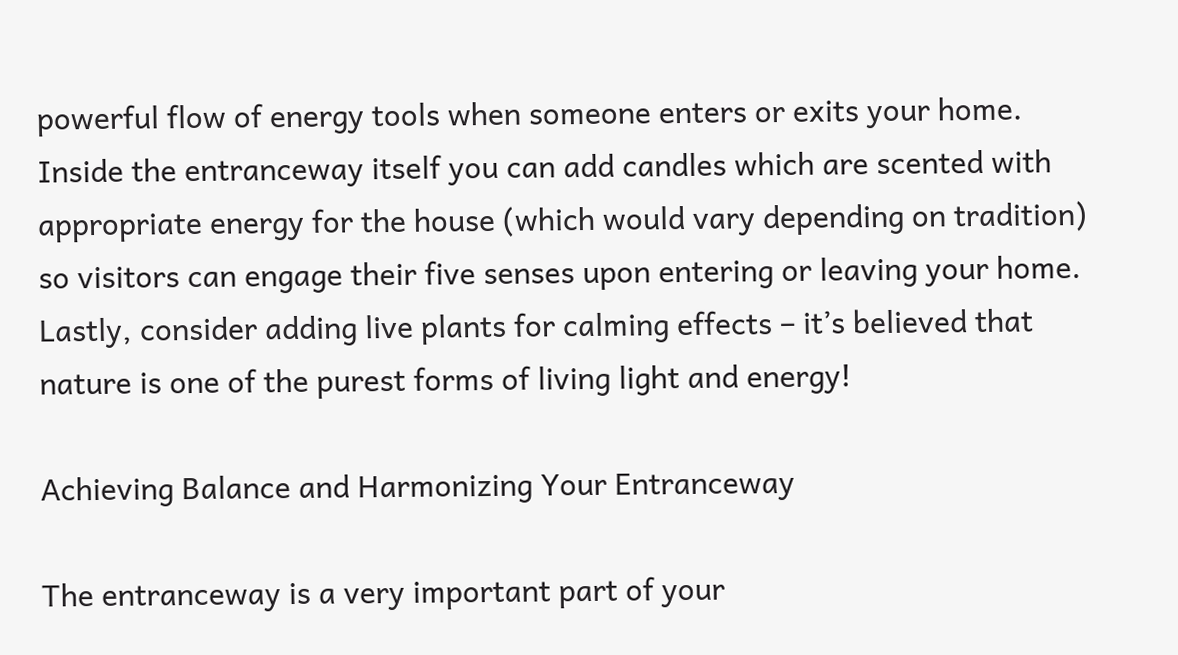powerful flow of energy tools when someone enters or exits your home. Inside the entranceway itself you can add candles which are scented with appropriate energy for the house (which would vary depending on tradition) so visitors can engage their five senses upon entering or leaving your home. Lastly, consider adding live plants for calming effects – it’s believed that nature is one of the purest forms of living light and energy!

Achieving Balance and Harmonizing Your Entranceway

The entranceway is a very important part of your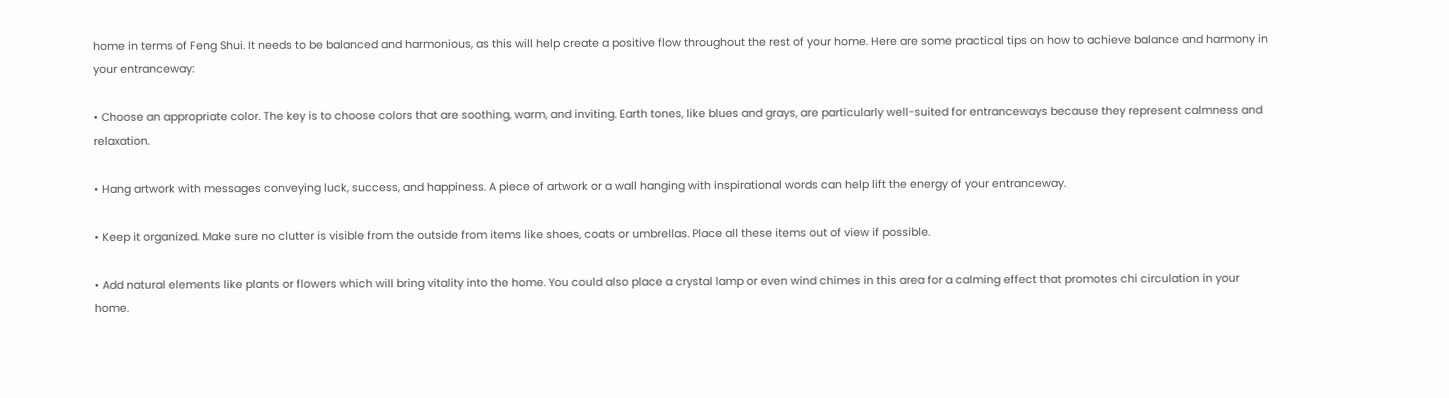home in terms of Feng Shui. It needs to be balanced and harmonious, as this will help create a positive flow throughout the rest of your home. Here are some practical tips on how to achieve balance and harmony in your entranceway:

• Choose an appropriate color. The key is to choose colors that are soothing, warm, and inviting. Earth tones, like blues and grays, are particularly well-suited for entranceways because they represent calmness and relaxation.

• Hang artwork with messages conveying luck, success, and happiness. A piece of artwork or a wall hanging with inspirational words can help lift the energy of your entranceway.

• Keep it organized. Make sure no clutter is visible from the outside from items like shoes, coats or umbrellas. Place all these items out of view if possible.

• Add natural elements like plants or flowers which will bring vitality into the home. You could also place a crystal lamp or even wind chimes in this area for a calming effect that promotes chi circulation in your home.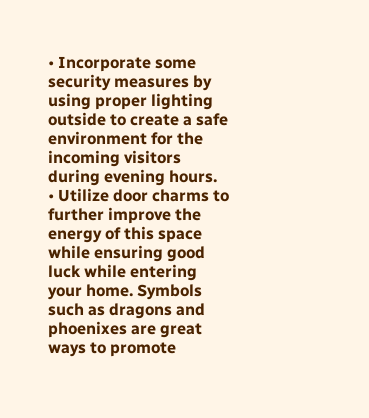• Incorporate some security measures by using proper lighting outside to create a safe environment for the incoming visitors during evening hours.
• Utilize door charms to further improve the energy of this space while ensuring good luck while entering your home. Symbols such as dragons and phoenixes are great ways to promote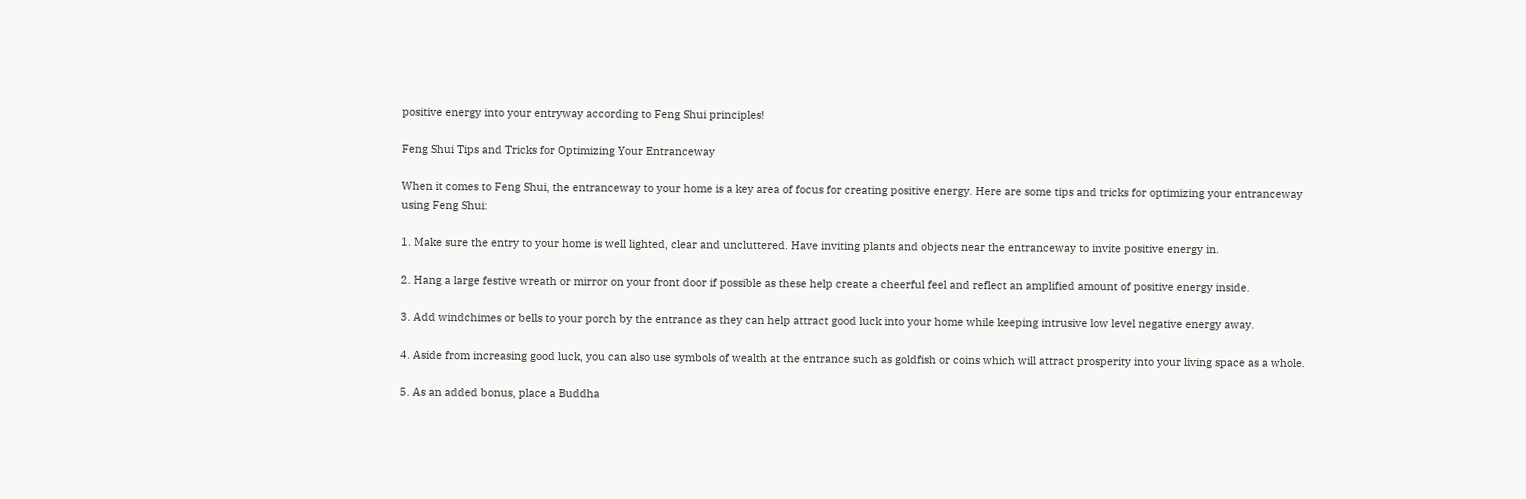positive energy into your entryway according to Feng Shui principles!

Feng Shui Tips and Tricks for Optimizing Your Entranceway

When it comes to Feng Shui, the entranceway to your home is a key area of focus for creating positive energy. Here are some tips and tricks for optimizing your entranceway using Feng Shui:

1. Make sure the entry to your home is well lighted, clear and uncluttered. Have inviting plants and objects near the entranceway to invite positive energy in.

2. Hang a large festive wreath or mirror on your front door if possible as these help create a cheerful feel and reflect an amplified amount of positive energy inside.

3. Add windchimes or bells to your porch by the entrance as they can help attract good luck into your home while keeping intrusive low level negative energy away.

4. Aside from increasing good luck, you can also use symbols of wealth at the entrance such as goldfish or coins which will attract prosperity into your living space as a whole.

5. As an added bonus, place a Buddha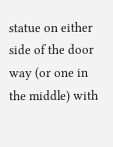statue on either side of the door way (or one in the middle) with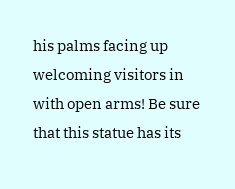his palms facing up welcoming visitors in with open arms! Be sure that this statue has its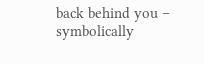back behind you – symbolically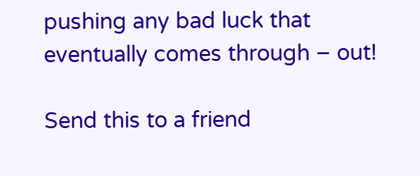pushing any bad luck that eventually comes through – out!

Send this to a friend